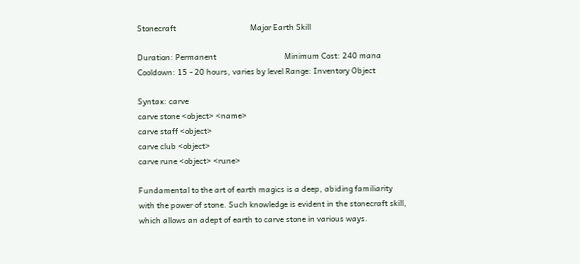Stonecraft                                     Major Earth Skill

Duration: Permanent                                  Minimum Cost: 240 mana
Cooldown: 15 - 20 hours, varies by level Range: Inventory Object

Syntax: carve
carve stone <object> <name>
carve staff <object>
carve club <object>
carve rune <object> <rune>

Fundamental to the art of earth magics is a deep, abiding familiarity
with the power of stone. Such knowledge is evident in the stonecraft skill,
which allows an adept of earth to carve stone in various ways.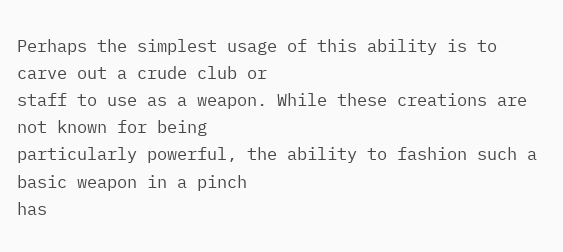Perhaps the simplest usage of this ability is to carve out a crude club or
staff to use as a weapon. While these creations are not known for being
particularly powerful, the ability to fashion such a basic weapon in a pinch
has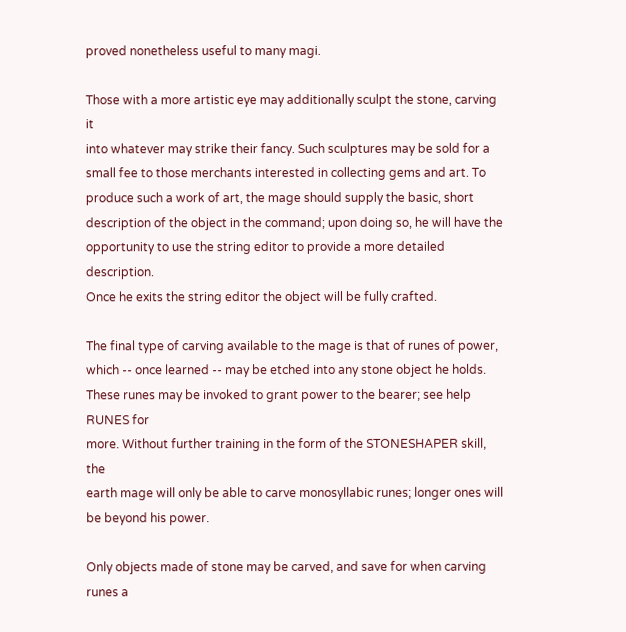proved nonetheless useful to many magi.

Those with a more artistic eye may additionally sculpt the stone, carving it
into whatever may strike their fancy. Such sculptures may be sold for a
small fee to those merchants interested in collecting gems and art. To
produce such a work of art, the mage should supply the basic, short
description of the object in the command; upon doing so, he will have the
opportunity to use the string editor to provide a more detailed description.
Once he exits the string editor the object will be fully crafted.

The final type of carving available to the mage is that of runes of power,
which -- once learned -- may be etched into any stone object he holds.
These runes may be invoked to grant power to the bearer; see help RUNES for
more. Without further training in the form of the STONESHAPER skill, the
earth mage will only be able to carve monosyllabic runes; longer ones will
be beyond his power.

Only objects made of stone may be carved, and save for when carving runes a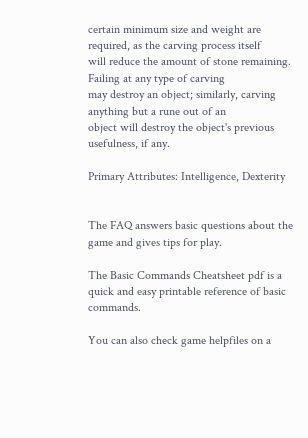certain minimum size and weight are required, as the carving process itself
will reduce the amount of stone remaining. Failing at any type of carving
may destroy an object; similarly, carving anything but a rune out of an
object will destroy the object's previous usefulness, if any.

Primary Attributes: Intelligence, Dexterity


The FAQ answers basic questions about the game and gives tips for play.

The Basic Commands Cheatsheet pdf is a quick and easy printable reference of basic commands.

You can also check game helpfiles on a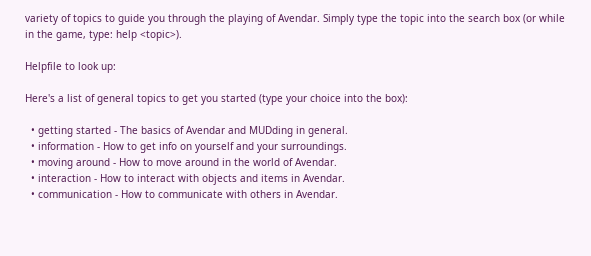variety of topics to guide you through the playing of Avendar. Simply type the topic into the search box (or while in the game, type: help <topic>).

Helpfile to look up:

Here's a list of general topics to get you started (type your choice into the box):

  • getting started - The basics of Avendar and MUDding in general.
  • information - How to get info on yourself and your surroundings.
  • moving around - How to move around in the world of Avendar.
  • interaction - How to interact with objects and items in Avendar.
  • communication - How to communicate with others in Avendar.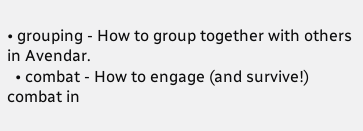• grouping - How to group together with others in Avendar.
  • combat - How to engage (and survive!) combat in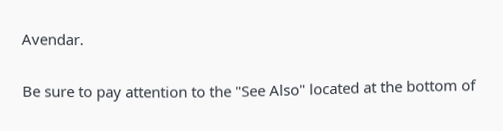Avendar.

Be sure to pay attention to the "See Also" located at the bottom of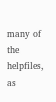many of the helpfiles, as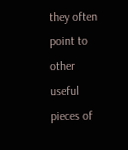they often point to other useful pieces of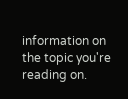information on the topic you're reading on.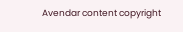Avendar content copyright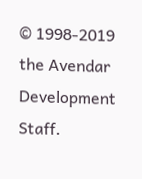© 1998-2019 the Avendar Development Staff.